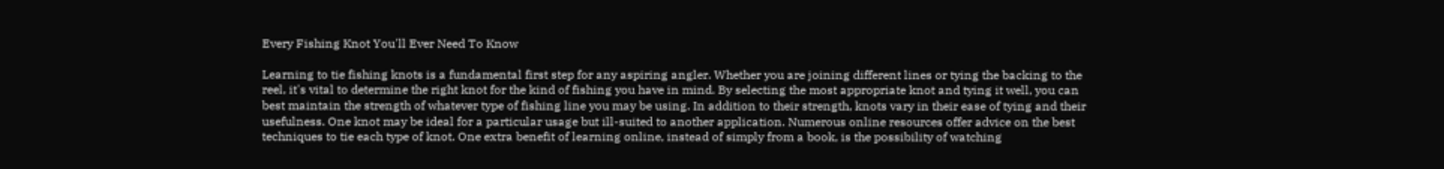Every Fishing Knot You'll Ever Need To Know

Learning to tie fishing knots is a fundamental first step for any aspiring angler. Whether you are joining different lines or tying the backing to the reel, it's vital to determine the right knot for the kind of fishing you have in mind. By selecting the most appropriate knot and tying it well, you can best maintain the strength of whatever type of fishing line you may be using. In addition to their strength, knots vary in their ease of tying and their usefulness. One knot may be ideal for a particular usage but ill-suited to another application. Numerous online resources offer advice on the best techniques to tie each type of knot. One extra benefit of learning online, instead of simply from a book, is the possibility of watching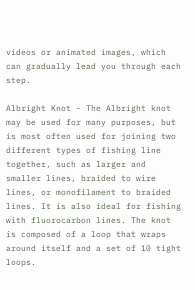videos or animated images, which can gradually lead you through each step.

Albright Knot - The Albright knot may be used for many purposes, but is most often used for joining two different types of fishing line together, such as larger and smaller lines, braided to wire lines, or monofilament to braided lines. It is also ideal for fishing with fluorocarbon lines. The knot is composed of a loop that wraps around itself and a set of 10 tight loops.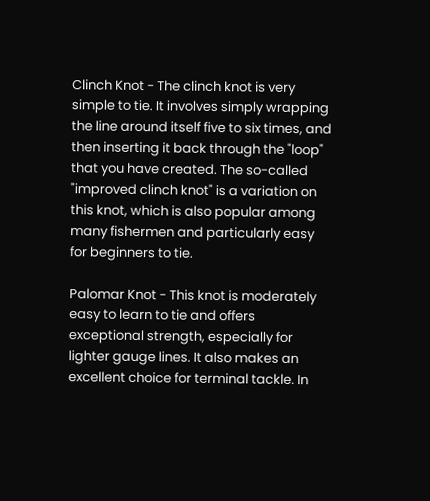Clinch Knot - The clinch knot is very simple to tie. It involves simply wrapping the line around itself five to six times, and then inserting it back through the "loop" that you have created. The so-called "improved clinch knot" is a variation on this knot, which is also popular among many fishermen and particularly easy for beginners to tie.

Palomar Knot - This knot is moderately easy to learn to tie and offers exceptional strength, especially for lighter gauge lines. It also makes an excellent choice for terminal tackle. In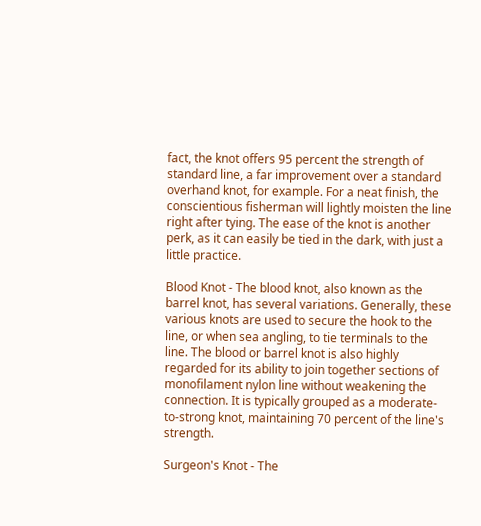fact, the knot offers 95 percent the strength of standard line, a far improvement over a standard overhand knot, for example. For a neat finish, the conscientious fisherman will lightly moisten the line right after tying. The ease of the knot is another perk, as it can easily be tied in the dark, with just a little practice.

Blood Knot - The blood knot, also known as the barrel knot, has several variations. Generally, these various knots are used to secure the hook to the line, or when sea angling, to tie terminals to the line. The blood or barrel knot is also highly regarded for its ability to join together sections of monofilament nylon line without weakening the connection. It is typically grouped as a moderate-to-strong knot, maintaining 70 percent of the line's strength.

Surgeon's Knot - The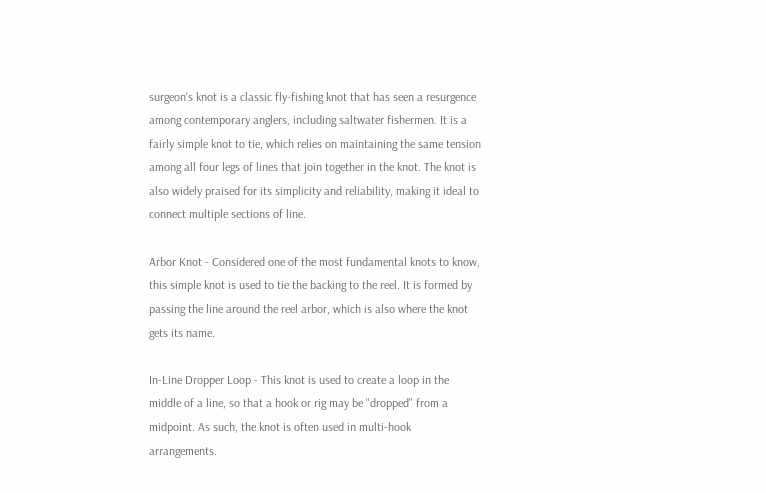surgeon's knot is a classic fly-fishing knot that has seen a resurgence among contemporary anglers, including saltwater fishermen. It is a fairly simple knot to tie, which relies on maintaining the same tension among all four legs of lines that join together in the knot. The knot is also widely praised for its simplicity and reliability, making it ideal to connect multiple sections of line.

Arbor Knot - Considered one of the most fundamental knots to know, this simple knot is used to tie the backing to the reel. It is formed by passing the line around the reel arbor, which is also where the knot gets its name.

In-Line Dropper Loop - This knot is used to create a loop in the middle of a line, so that a hook or rig may be "dropped" from a midpoint. As such, the knot is often used in multi-hook arrangements.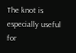The knot is especially useful for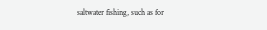saltwater fishing, such as for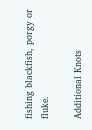fishing blackfish, porgy or fluke.

Additional Knots